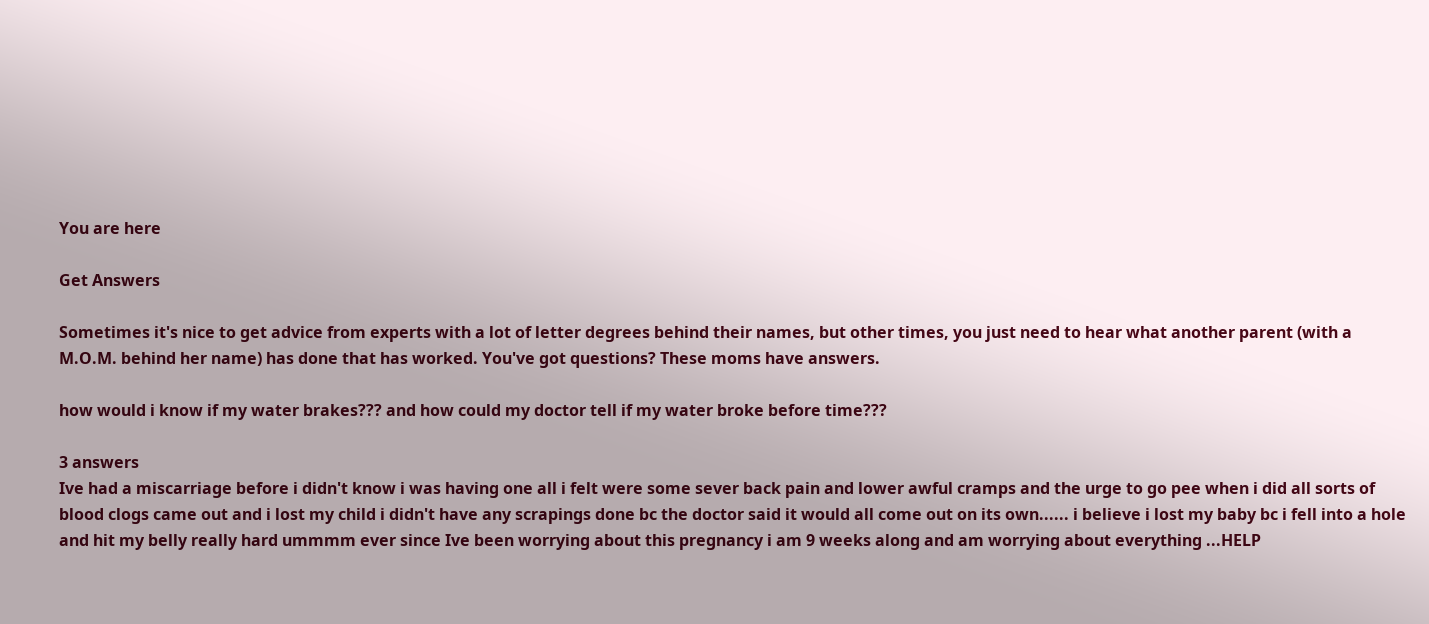You are here

Get Answers

Sometimes it's nice to get advice from experts with a lot of letter degrees behind their names, but other times, you just need to hear what another parent (with a M.O.M. behind her name) has done that has worked. You've got questions? These moms have answers.

how would i know if my water brakes??? and how could my doctor tell if my water broke before time???

3 answers
Ive had a miscarriage before i didn't know i was having one all i felt were some sever back pain and lower awful cramps and the urge to go pee when i did all sorts of blood clogs came out and i lost my child i didn't have any scrapings done bc the doctor said it would all come out on its own...... i believe i lost my baby bc i fell into a hole and hit my belly really hard ummmm ever since Ive been worrying about this pregnancy i am 9 weeks along and am worrying about everything ...HELP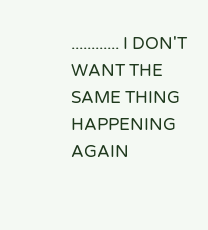............ I DON'T WANT THE SAME THING HAPPENING AGAIN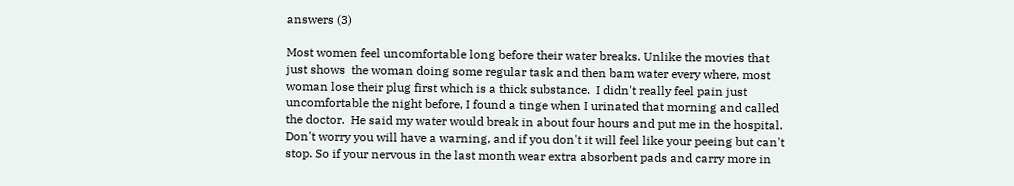answers (3)

Most women feel uncomfortable long before their water breaks. Unlike the movies that just shows  the woman doing some regular task and then bam water every where, most woman lose their plug first which is a thick substance.  I didn't really feel pain just uncomfortable the night before, I found a tinge when I urinated that morning and called the doctor.  He said my water would break in about four hours and put me in the hospital. Don't worry you will have a warning, and if you don't it will feel like your peeing but can't stop. So if your nervous in the last month wear extra absorbent pads and carry more in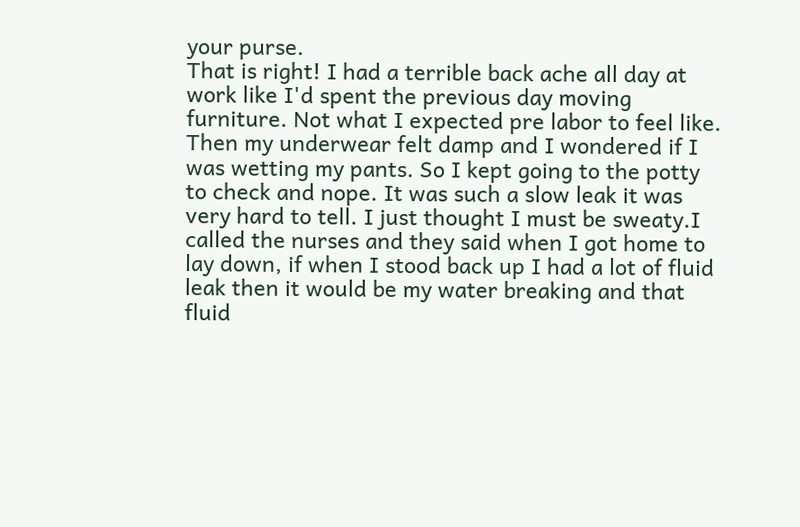your purse.
That is right! I had a terrible back ache all day at work like I'd spent the previous day moving furniture. Not what I expected pre labor to feel like. Then my underwear felt damp and I wondered if I was wetting my pants. So I kept going to the potty to check and nope. It was such a slow leak it was very hard to tell. I just thought I must be sweaty.I called the nurses and they said when I got home to lay down, if when I stood back up I had a lot of fluid leak then it would be my water breaking and that fluid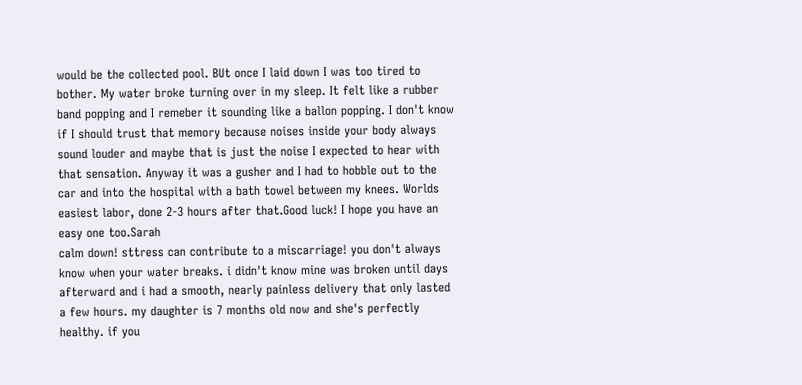would be the collected pool. BUt once I laid down I was too tired to bother. My water broke turning over in my sleep. It felt like a rubber band popping and I remeber it sounding like a ballon popping. I don't know if I should trust that memory because noises inside your body always sound louder and maybe that is just the noise I expected to hear with that sensation. Anyway it was a gusher and I had to hobble out to the car and into the hospital with a bath towel between my knees. Worlds easiest labor, done 2-3 hours after that.Good luck! I hope you have an easy one too.Sarah
calm down! sttress can contribute to a miscarriage! you don't always know when your water breaks. i didn't know mine was broken until days afterward and i had a smooth, nearly painless delivery that only lasted a few hours. my daughter is 7 months old now and she's perfectly healthy. if you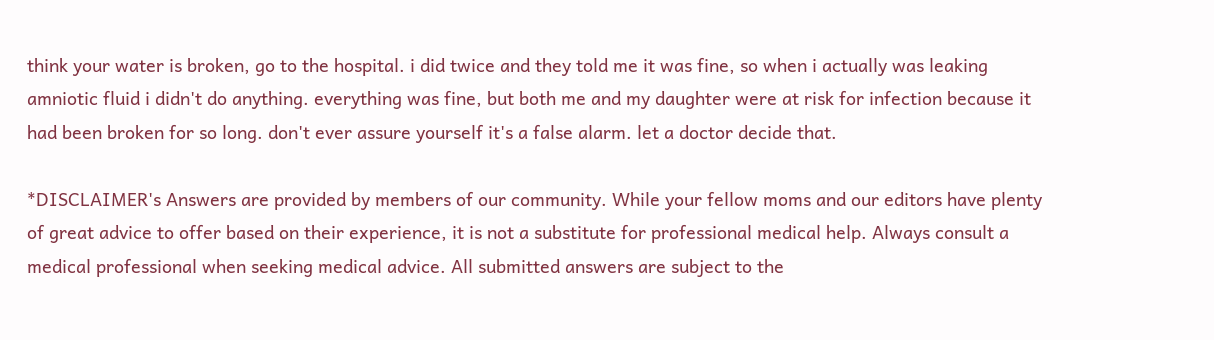think your water is broken, go to the hospital. i did twice and they told me it was fine, so when i actually was leaking amniotic fluid i didn't do anything. everything was fine, but both me and my daughter were at risk for infection because it had been broken for so long. don't ever assure yourself it's a false alarm. let a doctor decide that.

*DISCLAIMER's Answers are provided by members of our community. While your fellow moms and our editors have plenty of great advice to offer based on their experience, it is not a substitute for professional medical help. Always consult a medical professional when seeking medical advice. All submitted answers are subject to the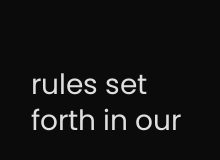rules set forth in our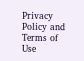Privacy Policy and Terms of Use